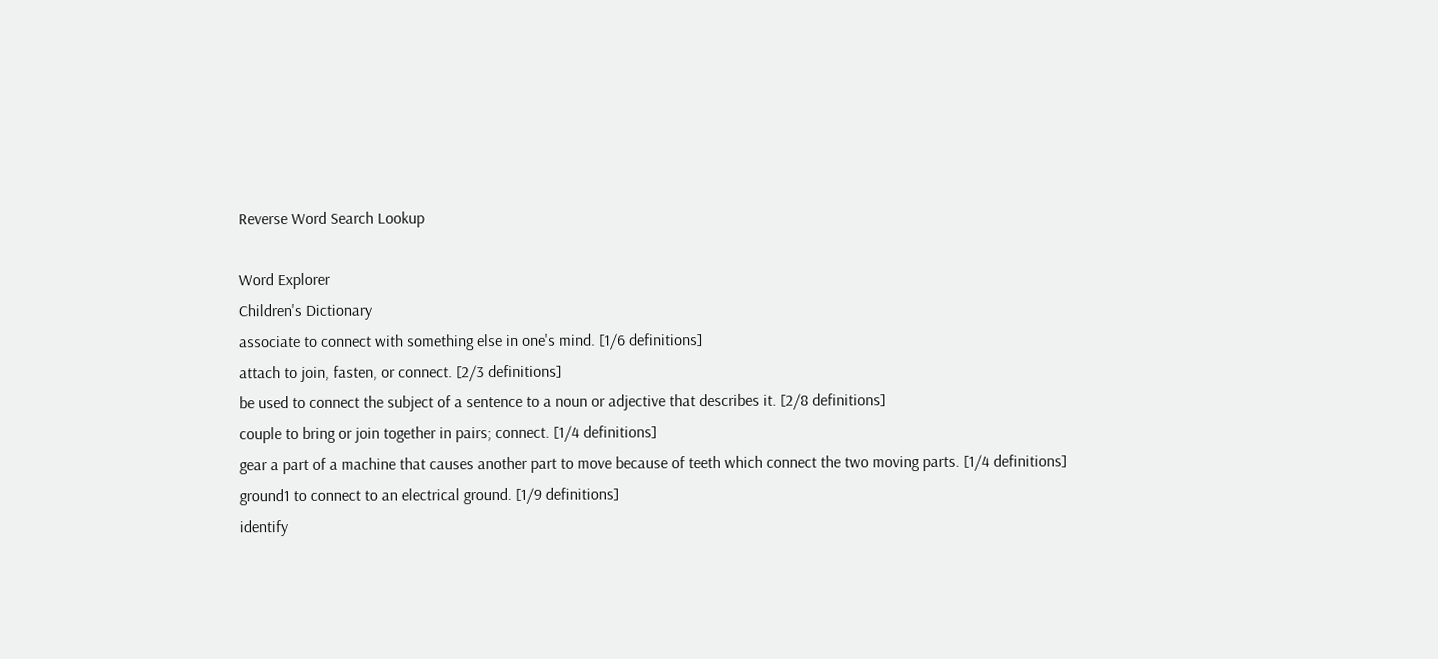Reverse Word Search Lookup

Word Explorer
Children's Dictionary
associate to connect with something else in one's mind. [1/6 definitions]
attach to join, fasten, or connect. [2/3 definitions]
be used to connect the subject of a sentence to a noun or adjective that describes it. [2/8 definitions]
couple to bring or join together in pairs; connect. [1/4 definitions]
gear a part of a machine that causes another part to move because of teeth which connect the two moving parts. [1/4 definitions]
ground1 to connect to an electrical ground. [1/9 definitions]
identify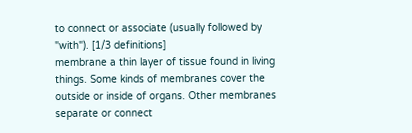to connect or associate (usually followed by "with"). [1/3 definitions]
membrane a thin layer of tissue found in living things. Some kinds of membranes cover the outside or inside of organs. Other membranes separate or connect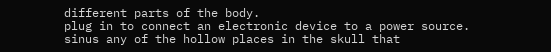different parts of the body.
plug in to connect an electronic device to a power source.
sinus any of the hollow places in the skull that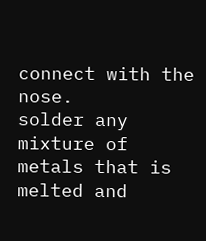connect with the nose.
solder any mixture of metals that is melted and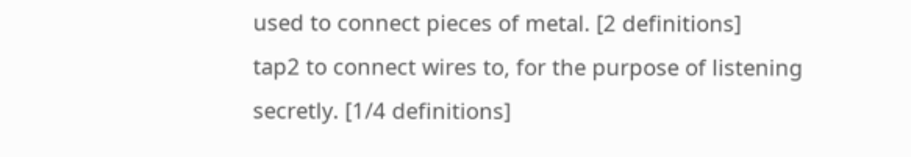used to connect pieces of metal. [2 definitions]
tap2 to connect wires to, for the purpose of listening secretly. [1/4 definitions]